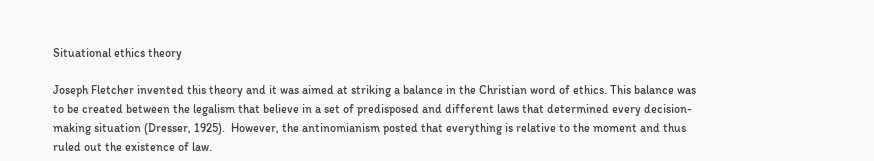Situational ethics theory

Joseph Fletcher invented this theory and it was aimed at striking a balance in the Christian word of ethics. This balance was to be created between the legalism that believe in a set of predisposed and different laws that determined every decision-making situation (Dresser, 1925).  However, the antinomianism posted that everything is relative to the moment and thus ruled out the existence of law.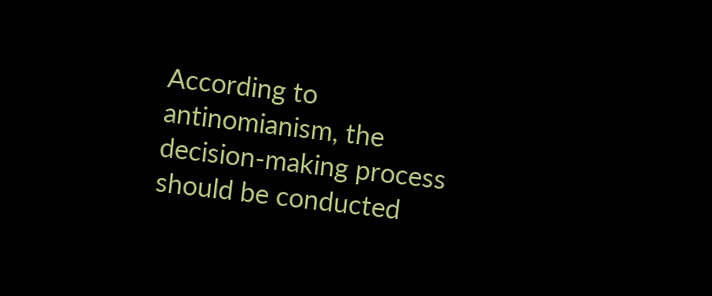According to antinomianism, the decision-making process should be conducted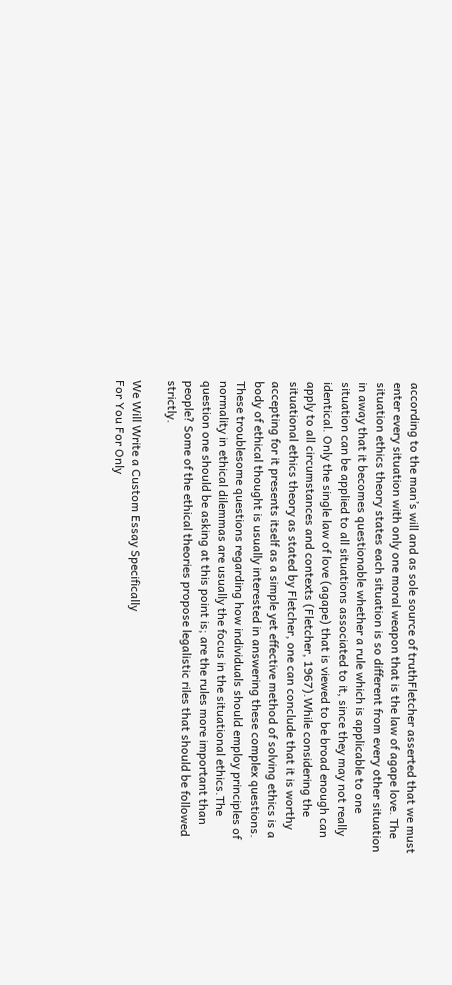according to the man’s will and as sole source of truthFletcher asserted that we must enter every situation with only one moral weapon that is the law of agape love. The situation ethics theory states each situation is so different from every other situation in away that it becomes questionable whether a rule which is applicable to one situation can be applied to all situations associated to it, since they may not really identical. Only the single law of love (agape) that is viewed to be broad enough can apply to all circumstances and contexts (Fletcher, 1967).While considering the situational ethics theory as stated by Fletcher, one can conclude that it is worthy accepting for it presents itself as a simple yet effective method of solving ethics is a body of ethical thought is usually interested in answering these complex questions. These troublesome questions regarding how individuals should employ principles of normality in ethical dilemmas are usually the focus in the situational ethics.The question one should be asking at this point is; are the rules more important than people? Some of the ethical theories propose legalistic riles that should be followed strictly.

We Will Write a Custom Essay Specifically
For You For Only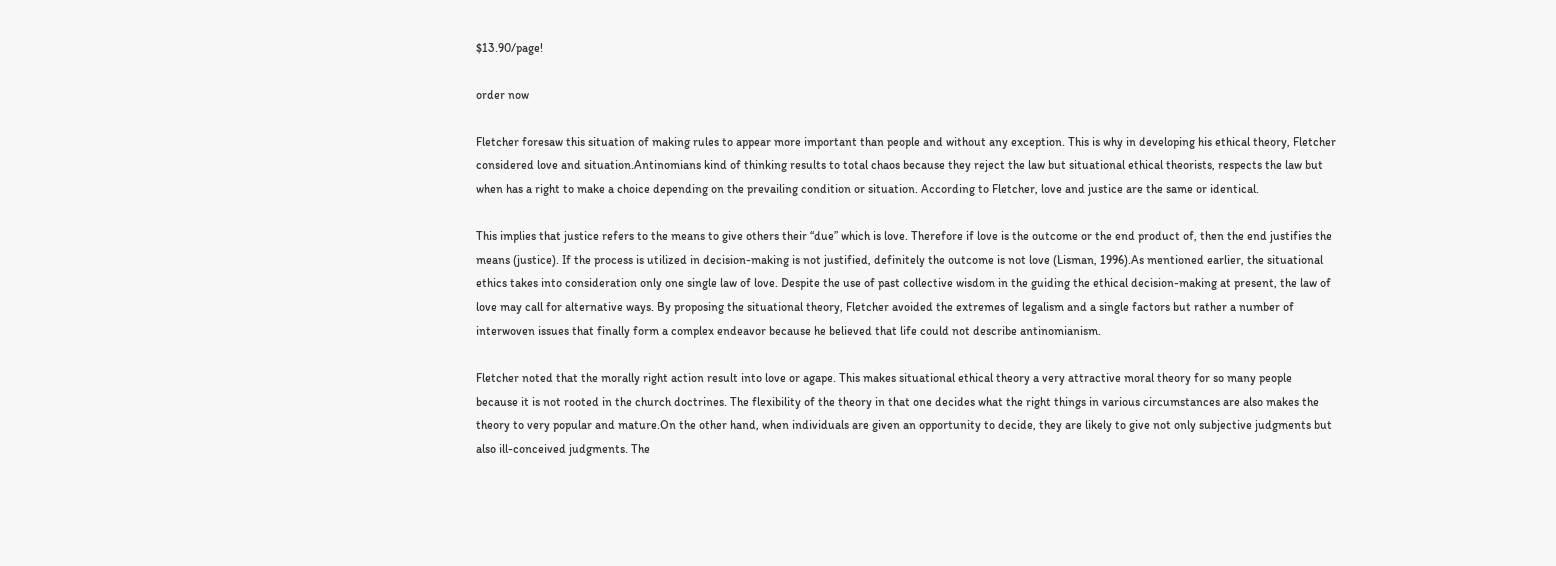$13.90/page!

order now

Fletcher foresaw this situation of making rules to appear more important than people and without any exception. This is why in developing his ethical theory, Fletcher considered love and situation.Antinomians kind of thinking results to total chaos because they reject the law but situational ethical theorists, respects the law but when has a right to make a choice depending on the prevailing condition or situation. According to Fletcher, love and justice are the same or identical.

This implies that justice refers to the means to give others their “due” which is love. Therefore if love is the outcome or the end product of, then the end justifies the means (justice). If the process is utilized in decision-making is not justified, definitely the outcome is not love (Lisman, 1996).As mentioned earlier, the situational ethics takes into consideration only one single law of love. Despite the use of past collective wisdom in the guiding the ethical decision-making at present, the law of love may call for alternative ways. By proposing the situational theory, Fletcher avoided the extremes of legalism and a single factors but rather a number of interwoven issues that finally form a complex endeavor because he believed that life could not describe antinomianism.

Fletcher noted that the morally right action result into love or agape. This makes situational ethical theory a very attractive moral theory for so many people because it is not rooted in the church doctrines. The flexibility of the theory in that one decides what the right things in various circumstances are also makes the theory to very popular and mature.On the other hand, when individuals are given an opportunity to decide, they are likely to give not only subjective judgments but also ill-conceived judgments. The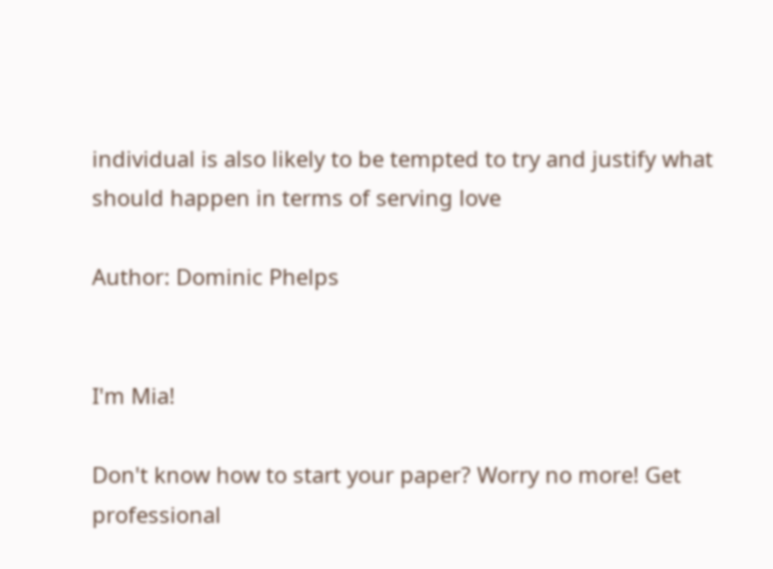individual is also likely to be tempted to try and justify what should happen in terms of serving love

Author: Dominic Phelps


I'm Mia!

Don't know how to start your paper? Worry no more! Get professional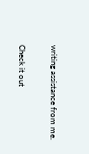writing assistance from me.

Check it out